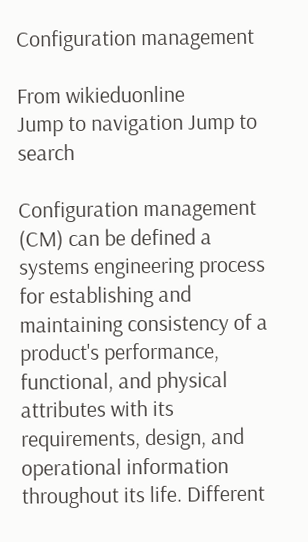Configuration management

From wikieduonline
Jump to navigation Jump to search

Configuration management (CM) can be defined a systems engineering process for establishing and maintaining consistency of a product's performance, functional, and physical attributes with its requirements, design, and operational information throughout its life. Different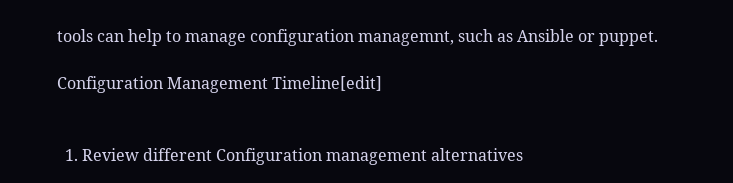tools can help to manage configuration managemnt, such as Ansible or puppet.

Configuration Management Timeline[edit]


  1. Review different Configuration management alternatives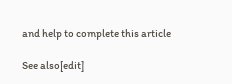and help to complete this article

See also[edit]